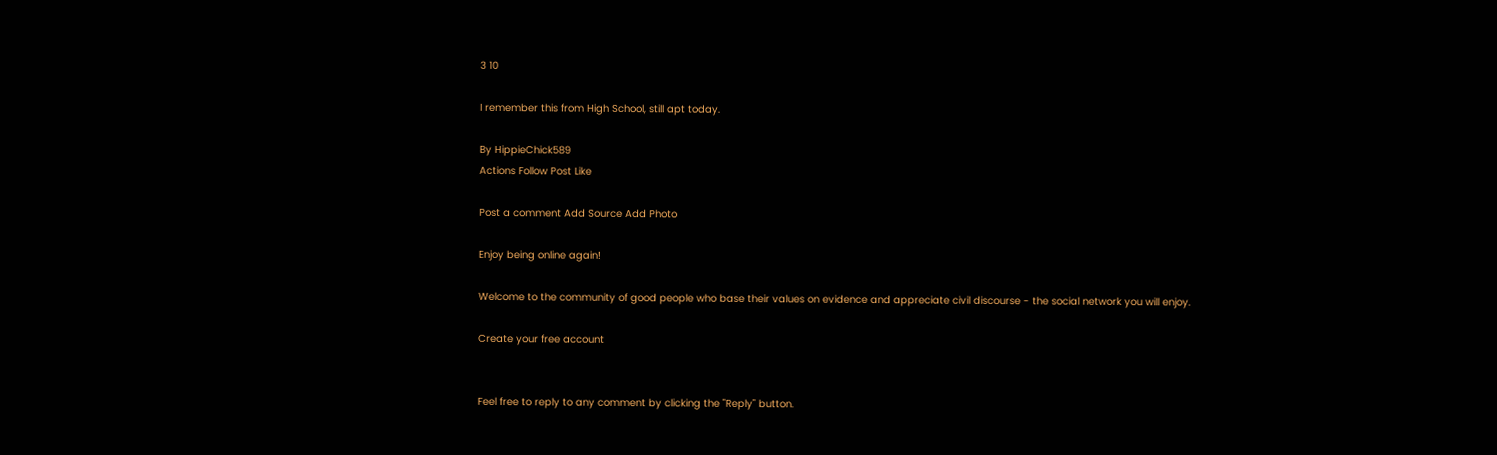3 10

I remember this from High School, still apt today.

By HippieChick589
Actions Follow Post Like

Post a comment Add Source Add Photo

Enjoy being online again!

Welcome to the community of good people who base their values on evidence and appreciate civil discourse - the social network you will enjoy.

Create your free account


Feel free to reply to any comment by clicking the "Reply" button.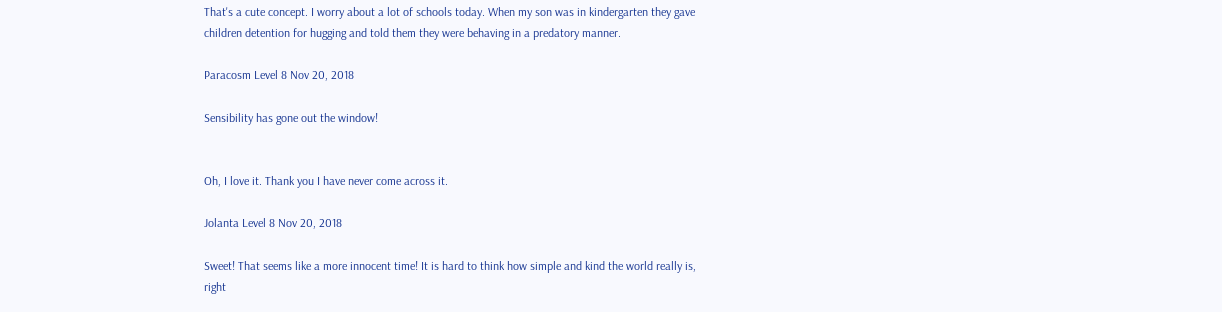That's a cute concept. I worry about a lot of schools today. When my son was in kindergarten they gave children detention for hugging and told them they were behaving in a predatory manner.

Paracosm Level 8 Nov 20, 2018

Sensibility has gone out the window!


Oh, I love it. Thank you I have never come across it.

Jolanta Level 8 Nov 20, 2018

Sweet! That seems like a more innocent time! It is hard to think how simple and kind the world really is, right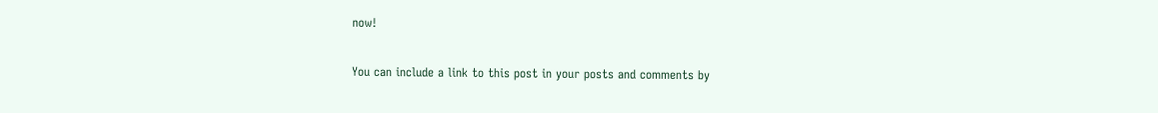now!

You can include a link to this post in your posts and comments by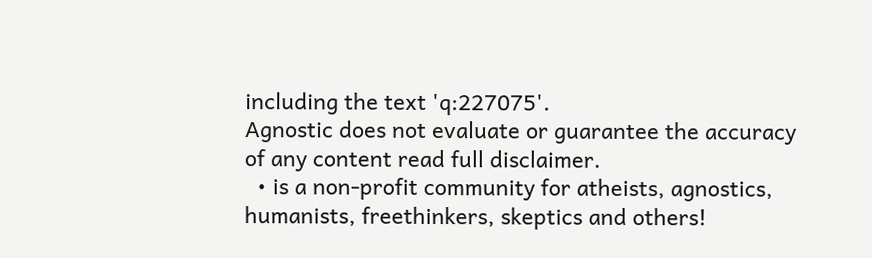including the text 'q:227075'.
Agnostic does not evaluate or guarantee the accuracy of any content read full disclaimer.
  • is a non-profit community for atheists, agnostics, humanists, freethinkers, skeptics and others!